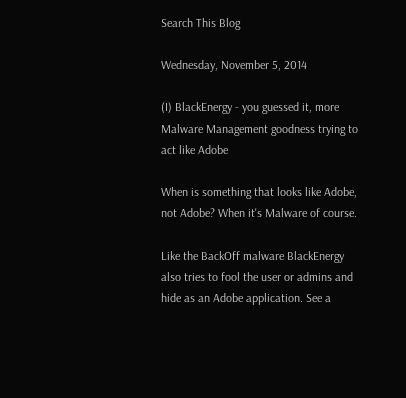Search This Blog

Wednesday, November 5, 2014

(I) BlackEnergy - you guessed it, more Malware Management goodness trying to act like Adobe

When is something that looks like Adobe, not Adobe? When it's Malware of course.

Like the BackOff malware BlackEnergy also tries to fool the user or admins and hide as an Adobe application. See a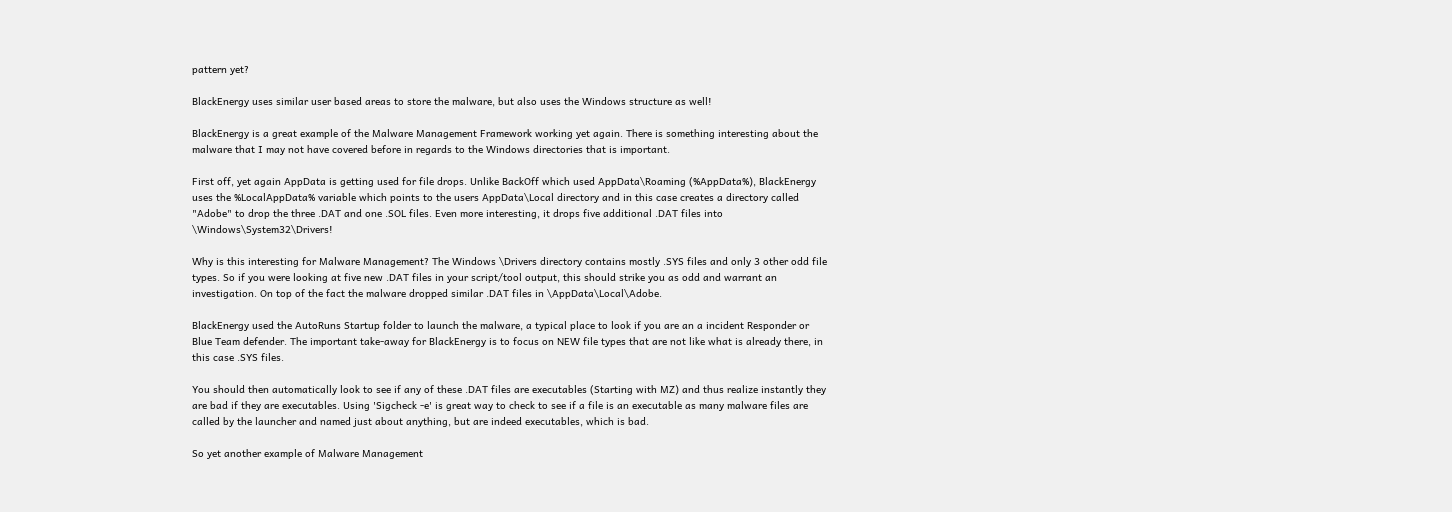pattern yet?

BlackEnergy uses similar user based areas to store the malware, but also uses the Windows structure as well!

BlackEnergy is a great example of the Malware Management Framework working yet again. There is something interesting about the malware that I may not have covered before in regards to the Windows directories that is important.

First off, yet again AppData is getting used for file drops. Unlike BackOff which used AppData\Roaming (%AppData%), BlackEnergy uses the %LocalAppData% variable which points to the users AppData\Local directory and in this case creates a directory called "Adobe" to drop the three .DAT and one .SOL files. Even more interesting, it drops five additional .DAT files into \Windows\System32\Drivers!

Why is this interesting for Malware Management? The Windows \Drivers directory contains mostly .SYS files and only 3 other odd file types. So if you were looking at five new .DAT files in your script/tool output, this should strike you as odd and warrant an investigation. On top of the fact the malware dropped similar .DAT files in \AppData\Local\Adobe.

BlackEnergy used the AutoRuns Startup folder to launch the malware, a typical place to look if you are an a incident Responder or Blue Team defender. The important take-away for BlackEnergy is to focus on NEW file types that are not like what is already there, in this case .SYS files.

You should then automatically look to see if any of these .DAT files are executables (Starting with MZ) and thus realize instantly they are bad if they are executables. Using 'Sigcheck -e' is great way to check to see if a file is an executable as many malware files are called by the launcher and named just about anything, but are indeed executables, which is bad.

So yet another example of Malware Management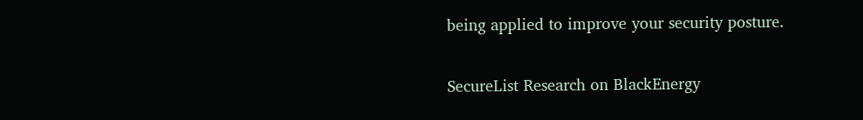being applied to improve your security posture.

SecureList Research on BlackEnergy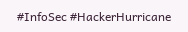#InfoSec #HackerHurricane